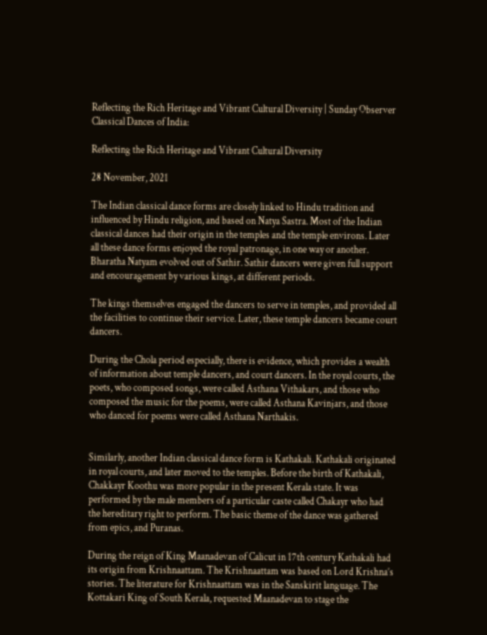Reflecting the Rich Heritage and Vibrant Cultural Diversity | Sunday Observer
Classical Dances of India:

Reflecting the Rich Heritage and Vibrant Cultural Diversity

28 November, 2021

The Indian classical dance forms are closely linked to Hindu tradition and influenced by Hindu religion, and based on Natya Sastra. Most of the Indian classical dances had their origin in the temples and the temple environs. Later all these dance forms enjoyed the royal patronage, in one way or another. Bharatha Natyam evolved out of Sathir. Sathir dancers were given full support and encouragement by various kings, at different periods.

The kings themselves engaged the dancers to serve in temples, and provided all the facilities to continue their service. Later, these temple dancers became court dancers.

During the Chola period especially, there is evidence, which provides a wealth of information about temple dancers, and court dancers. In the royal courts, the poets, who composed songs, were called Asthana Vithakars, and those who composed the music for the poems, were called Asthana Kavinjars, and those who danced for poems were called Asthana Narthakis.


Similarly, another Indian classical dance form is Kathakali. Kathakali originated in royal courts, and later moved to the temples. Before the birth of Kathakali, Chakkayr Koothu was more popular in the present Kerala state. It was performed by the male members of a particular caste called Chakayr who had the hereditary right to perform. The basic theme of the dance was gathered from epics, and Puranas.

During the reign of King Maanadevan of Calicut in 17th century Kathakali had its origin from Krishnaattam. The Krishnaattam was based on Lord Krishna’s stories. The literature for Krishnaattam was in the Sanskirit language. The Kottakari King of South Kerala, requested Maanadevan to stage the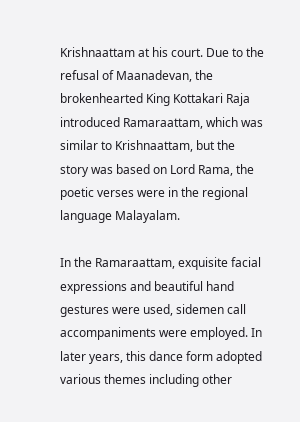Krishnaattam at his court. Due to the refusal of Maanadevan, the brokenhearted King Kottakari Raja introduced Ramaraattam, which was similar to Krishnaattam, but the story was based on Lord Rama, the poetic verses were in the regional language Malayalam.

In the Ramaraattam, exquisite facial expressions and beautiful hand gestures were used, sidemen call accompaniments were employed. In later years, this dance form adopted various themes including other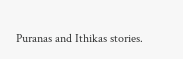Puranas and Ithikas stories.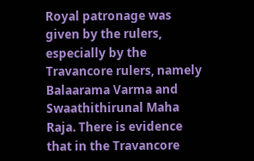Royal patronage was given by the rulers, especially by the Travancore rulers, namely Balaarama Varma and Swaathithirunal Maha Raja. There is evidence that in the Travancore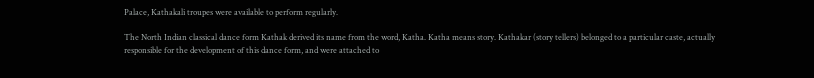Palace, Kathakali troupes were available to perform regularly.

The North Indian classical dance form Kathak derived its name from the word, Katha. Katha means story. Kathakar (story tellers) belonged to a particular caste, actually responsible for the development of this dance form, and were attached to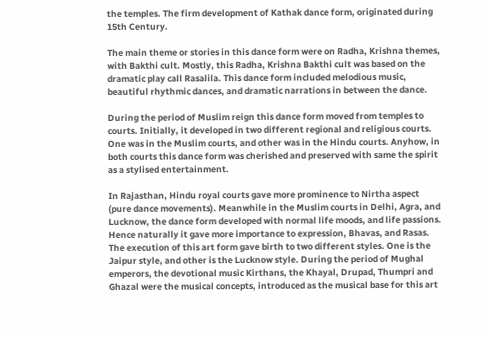the temples. The firm development of Kathak dance form, originated during 15th Century.

The main theme or stories in this dance form were on Radha, Krishna themes, with Bakthi cult. Mostly, this Radha, Krishna Bakthi cult was based on the dramatic play call Rasalila. This dance form included melodious music, beautiful rhythmic dances, and dramatic narrations in between the dance.

During the period of Muslim reign this dance form moved from temples to courts. Initially, it developed in two different regional and religious courts. One was in the Muslim courts, and other was in the Hindu courts. Anyhow, in both courts this dance form was cherished and preserved with same the spirit as a stylised entertainment.

In Rajasthan, Hindu royal courts gave more prominence to Nirtha aspect (pure dance movements). Meanwhile in the Muslim courts in Delhi, Agra, and Lucknow, the dance form developed with normal life moods, and life passions. Hence naturally it gave more importance to expression, Bhavas, and Rasas. The execution of this art form gave birth to two different styles. One is the Jaipur style, and other is the Lucknow style. During the period of Mughal emperors, the devotional music Kirthans, the Khayal, Drupad, Thumpri and Ghazal were the musical concepts, introduced as the musical base for this art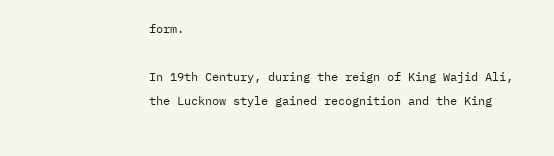form.

In 19th Century, during the reign of King Wajid Ali, the Lucknow style gained recognition and the King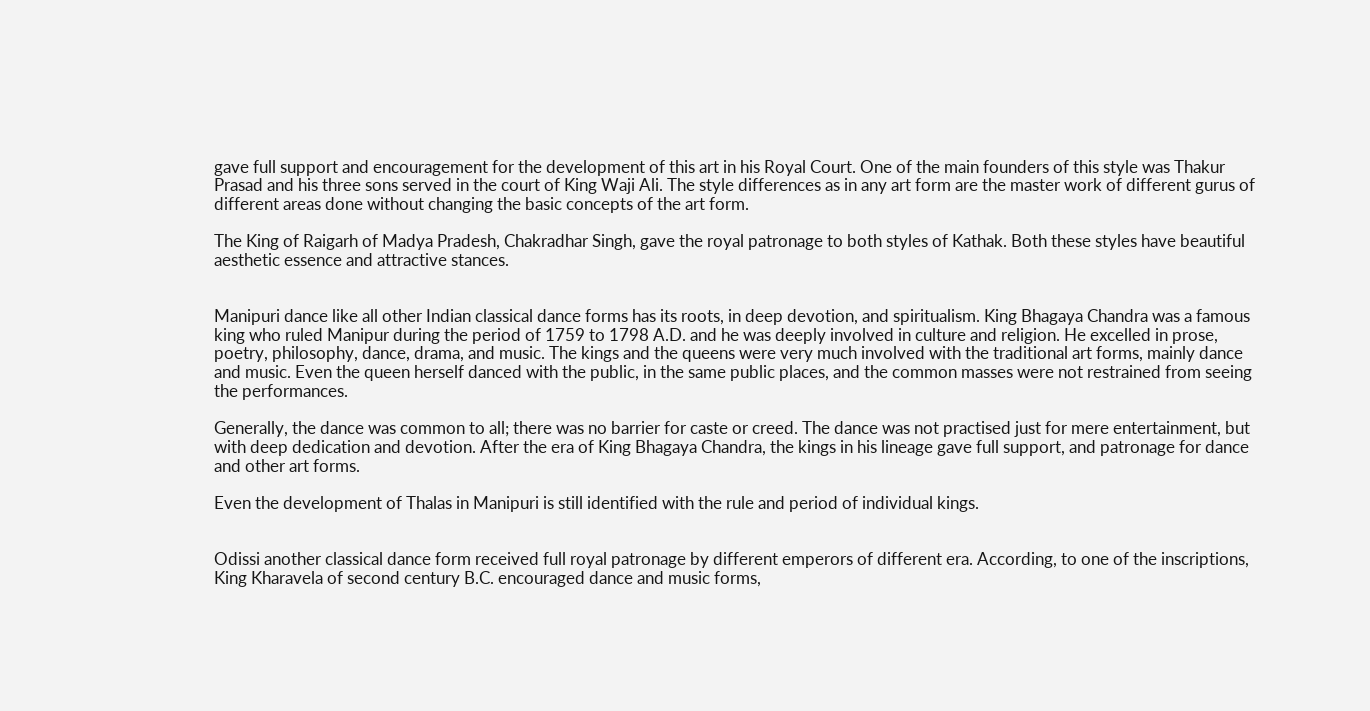gave full support and encouragement for the development of this art in his Royal Court. One of the main founders of this style was Thakur Prasad and his three sons served in the court of King Waji Ali. The style differences as in any art form are the master work of different gurus of different areas done without changing the basic concepts of the art form.

The King of Raigarh of Madya Pradesh, Chakradhar Singh, gave the royal patronage to both styles of Kathak. Both these styles have beautiful aesthetic essence and attractive stances.


Manipuri dance like all other Indian classical dance forms has its roots, in deep devotion, and spiritualism. King Bhagaya Chandra was a famous king who ruled Manipur during the period of 1759 to 1798 A.D. and he was deeply involved in culture and religion. He excelled in prose, poetry, philosophy, dance, drama, and music. The kings and the queens were very much involved with the traditional art forms, mainly dance and music. Even the queen herself danced with the public, in the same public places, and the common masses were not restrained from seeing the performances.

Generally, the dance was common to all; there was no barrier for caste or creed. The dance was not practised just for mere entertainment, but with deep dedication and devotion. After the era of King Bhagaya Chandra, the kings in his lineage gave full support, and patronage for dance and other art forms.

Even the development of Thalas in Manipuri is still identified with the rule and period of individual kings.


Odissi another classical dance form received full royal patronage by different emperors of different era. According, to one of the inscriptions, King Kharavela of second century B.C. encouraged dance and music forms,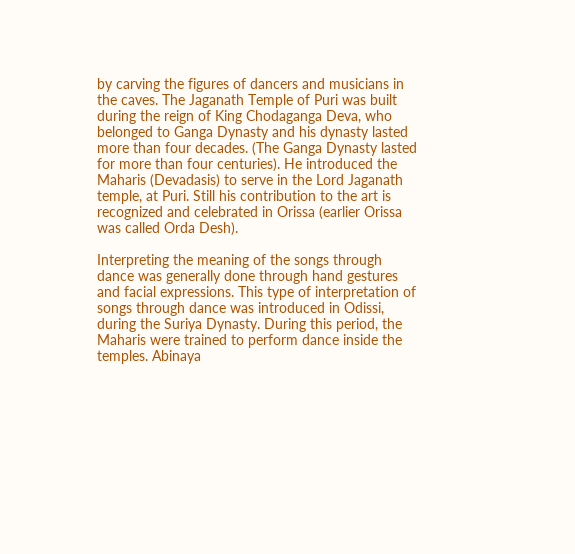by carving the figures of dancers and musicians in the caves. The Jaganath Temple of Puri was built during the reign of King Chodaganga Deva, who belonged to Ganga Dynasty and his dynasty lasted more than four decades. (The Ganga Dynasty lasted for more than four centuries). He introduced the Maharis (Devadasis) to serve in the Lord Jaganath temple, at Puri. Still his contribution to the art is recognized and celebrated in Orissa (earlier Orissa was called Orda Desh).

Interpreting the meaning of the songs through dance was generally done through hand gestures and facial expressions. This type of interpretation of songs through dance was introduced in Odissi, during the Suriya Dynasty. During this period, the Maharis were trained to perform dance inside the temples. Abinaya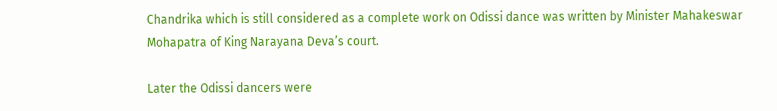Chandrika which is still considered as a complete work on Odissi dance was written by Minister Mahakeswar Mohapatra of King Narayana Deva’s court.

Later the Odissi dancers were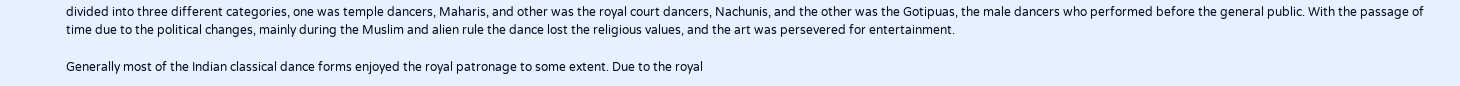divided into three different categories, one was temple dancers, Maharis, and other was the royal court dancers, Nachunis, and the other was the Gotipuas, the male dancers who performed before the general public. With the passage of time due to the political changes, mainly during the Muslim and alien rule the dance lost the religious values, and the art was persevered for entertainment.

Generally most of the Indian classical dance forms enjoyed the royal patronage to some extent. Due to the royal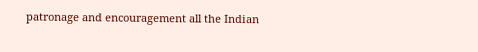patronage and encouragement all the Indian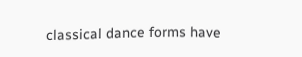classical dance forms have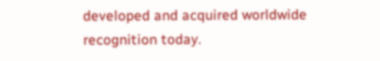developed and acquired worldwide recognition today.